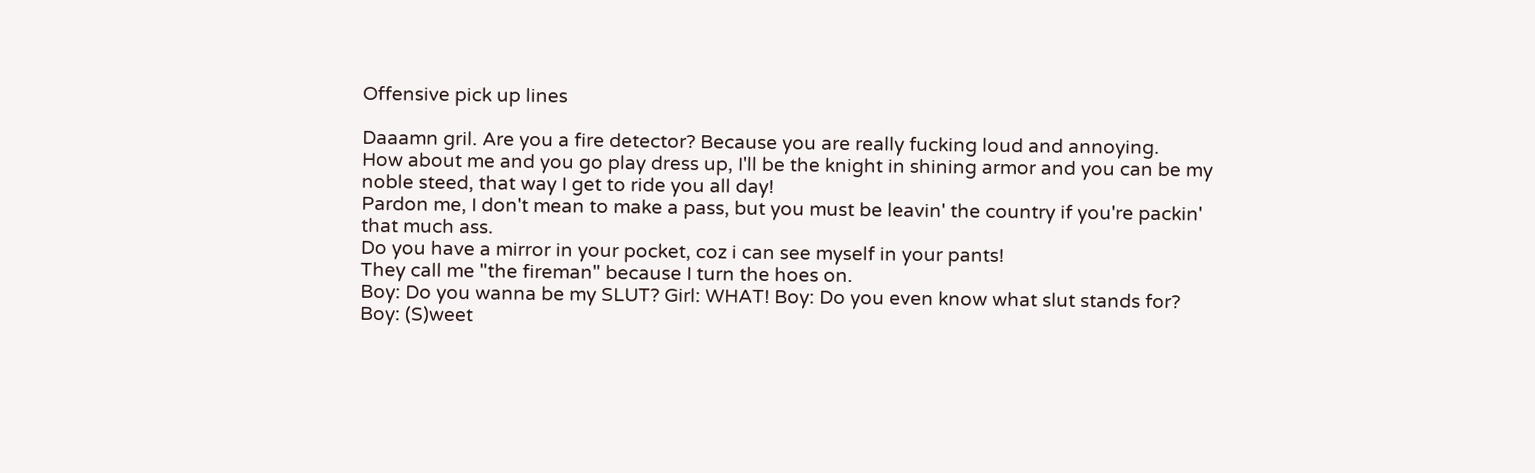Offensive pick up lines

Daaamn gril. Are you a fire detector? Because you are really fucking loud and annoying.
How about me and you go play dress up, I'll be the knight in shining armor and you can be my noble steed, that way I get to ride you all day!
Pardon me, I don't mean to make a pass, but you must be leavin' the country if you're packin' that much ass.
Do you have a mirror in your pocket, coz i can see myself in your pants!
They call me "the fireman" because I turn the hoes on.
Boy: Do you wanna be my SLUT? Girl: WHAT! Boy: Do you even know what slut stands for? Boy: (S)weet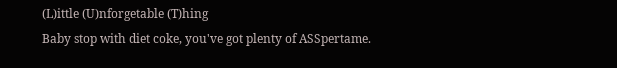(L)ittle (U)nforgetable (T)hing
Baby stop with diet coke, you've got plenty of ASSpertame.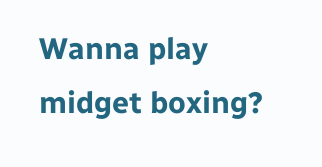Wanna play midget boxing?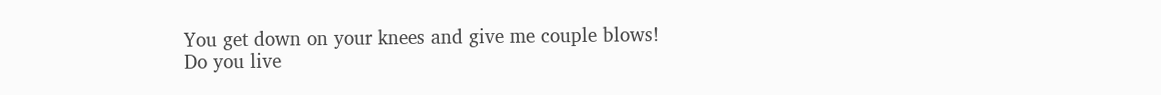You get down on your knees and give me couple blows!
Do you live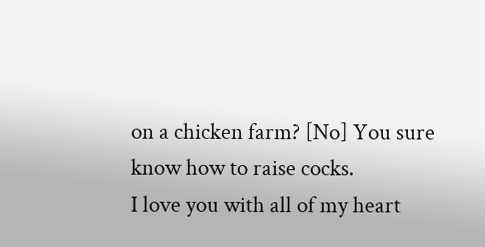on a chicken farm? [No] You sure know how to raise cocks.
I love you with all of my heart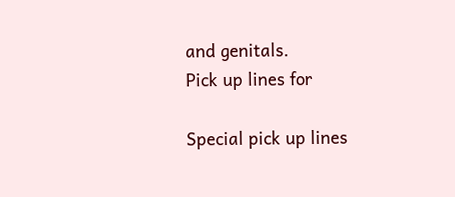and genitals.
Pick up lines for

Special pick up lines